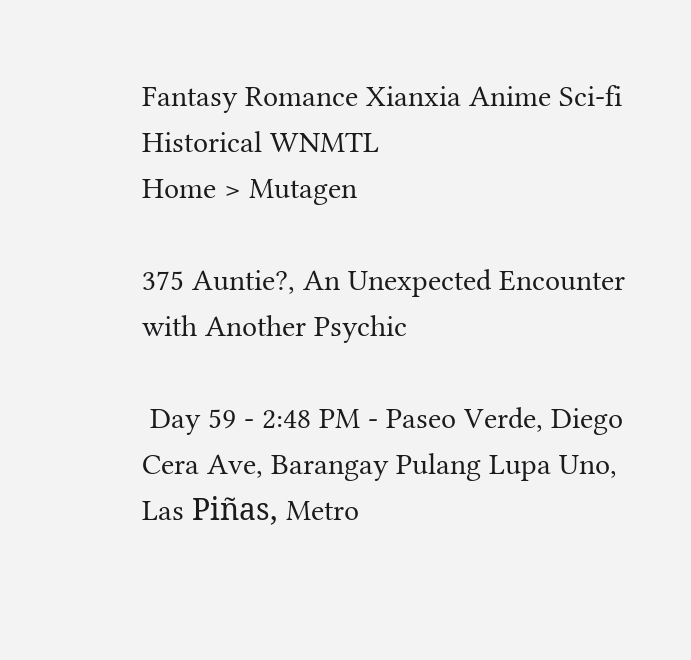Fantasy Romance Xianxia Anime Sci-fi Historical WNMTL
Home > Mutagen

375 Auntie?, An Unexpected Encounter with Another Psychic

 Day 59 - 2:48 PM - Paseo Verde, Diego Cera Ave, Barangay Pulang Lupa Uno, Las Piñas, Metro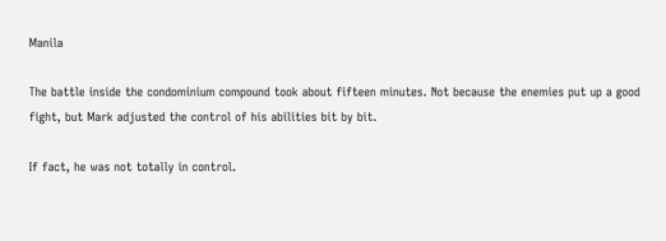Manila

The battle inside the condominium compound took about fifteen minutes. Not because the enemies put up a good fight, but Mark adjusted the control of his abilities bit by bit.

If fact, he was not totally in control.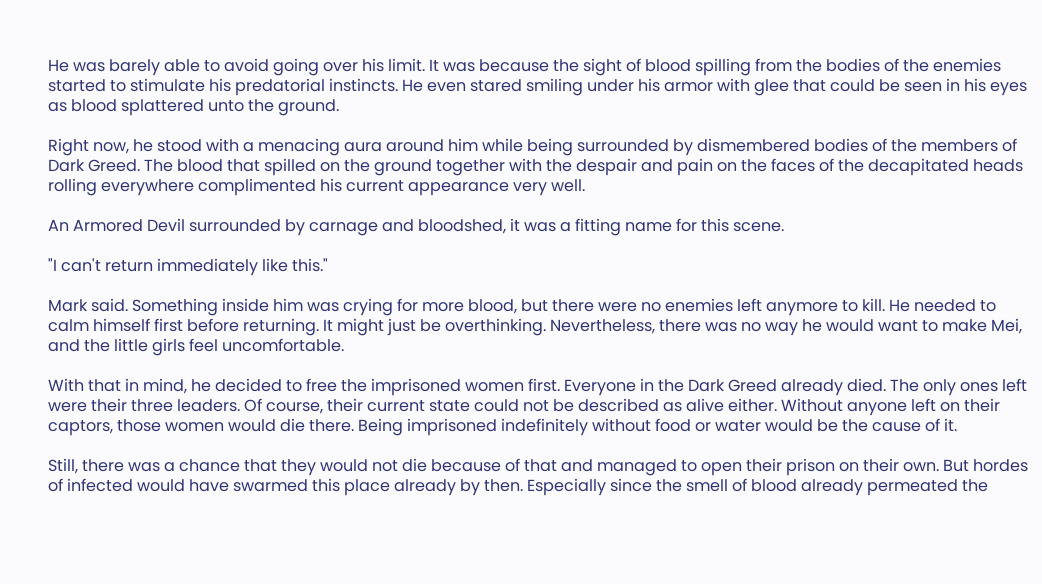He was barely able to avoid going over his limit. It was because the sight of blood spilling from the bodies of the enemies started to stimulate his predatorial instincts. He even stared smiling under his armor with glee that could be seen in his eyes as blood splattered unto the ground.

Right now, he stood with a menacing aura around him while being surrounded by dismembered bodies of the members of Dark Greed. The blood that spilled on the ground together with the despair and pain on the faces of the decapitated heads rolling everywhere complimented his current appearance very well.

An Armored Devil surrounded by carnage and bloodshed, it was a fitting name for this scene.

"I can't return immediately like this."

Mark said. Something inside him was crying for more blood, but there were no enemies left anymore to kill. He needed to calm himself first before returning. It might just be overthinking. Nevertheless, there was no way he would want to make Mei, and the little girls feel uncomfortable.

With that in mind, he decided to free the imprisoned women first. Everyone in the Dark Greed already died. The only ones left were their three leaders. Of course, their current state could not be described as alive either. Without anyone left on their captors, those women would die there. Being imprisoned indefinitely without food or water would be the cause of it.

Still, there was a chance that they would not die because of that and managed to open their prison on their own. But hordes of infected would have swarmed this place already by then. Especially since the smell of blood already permeated the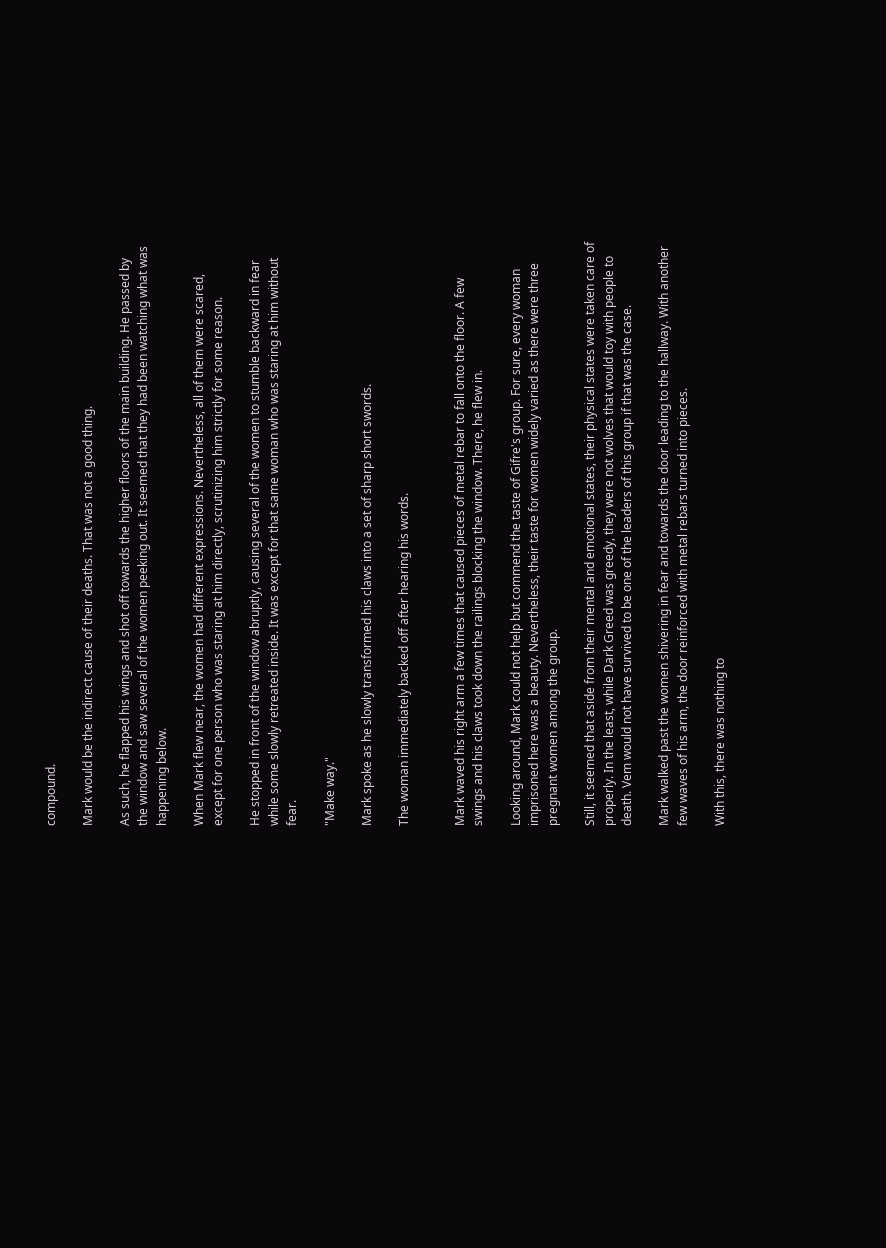compound.

Mark would be the indirect cause of their deaths. That was not a good thing.

As such, he flapped his wings and shot off towards the higher floors of the main building. He passed by the window and saw several of the women peeking out. It seemed that they had been watching what was happening below.

When Mark flew near, the women had different expressions. Nevertheless, all of them were scared, except for one person who was staring at him directly, scrutinizing him strictly for some reason.

He stopped in front of the window abruptly, causing several of the women to stumble backward in fear while some slowly retreated inside. It was except for that same woman who was staring at him without fear.

"Make way."

Mark spoke as he slowly transformed his claws into a set of sharp short swords.

The woman immediately backed off after hearing his words.


Mark waved his right arm a few times that caused pieces of metal rebar to fall onto the floor. A few swings and his claws took down the railings blocking the window. There, he flew in.

Looking around, Mark could not help but commend the taste of Gifre's group. For sure, every woman imprisoned here was a beauty. Nevertheless, their taste for women widely varied as there were three pregnant women among the group.

Still, it seemed that aside from their mental and emotional states, their physical states were taken care of properly. In the least, while Dark Greed was greedy, they were not wolves that would toy with people to death. Vem would not have survived to be one of the leaders of this group if that was the case.

Mark walked past the women shivering in fear and towards the door leading to the hallway. With another few waves of his arm, the door reinforced with metal rebars turned into pieces.

With this, there was nothing to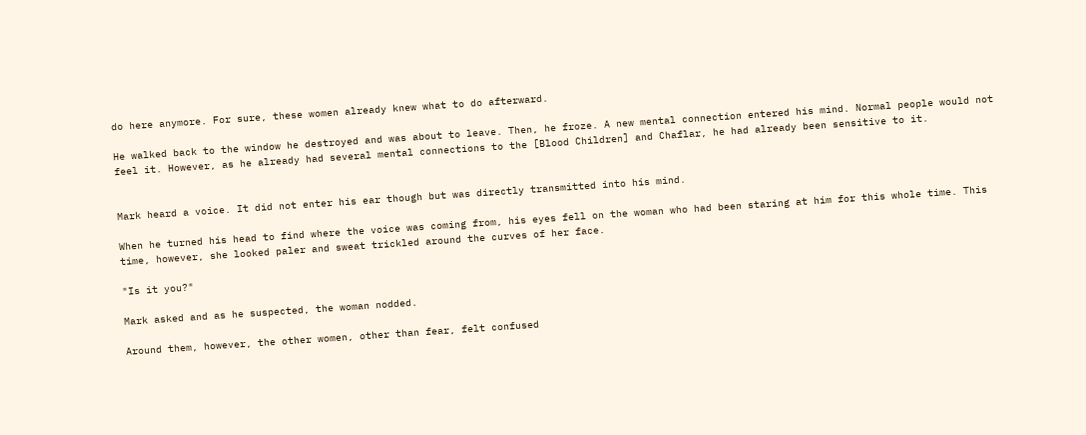do here anymore. For sure, these women already knew what to do afterward.

He walked back to the window he destroyed and was about to leave. Then, he froze. A new mental connection entered his mind. Normal people would not feel it. However, as he already had several mental connections to the [Blood Children] and Chaflar, he had already been sensitive to it.


Mark heard a voice. It did not enter his ear though but was directly transmitted into his mind.

When he turned his head to find where the voice was coming from, his eyes fell on the woman who had been staring at him for this whole time. This time, however, she looked paler and sweat trickled around the curves of her face.

"Is it you?"

Mark asked and as he suspected, the woman nodded.

Around them, however, the other women, other than fear, felt confused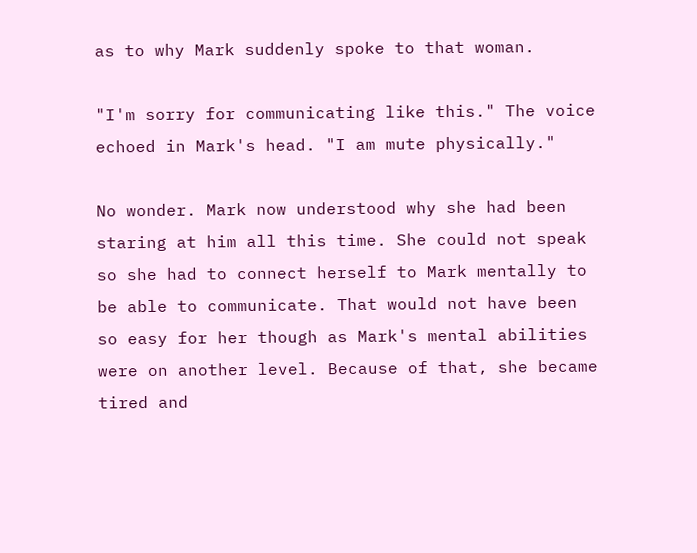as to why Mark suddenly spoke to that woman.

"I'm sorry for communicating like this." The voice echoed in Mark's head. "I am mute physically."

No wonder. Mark now understood why she had been staring at him all this time. She could not speak so she had to connect herself to Mark mentally to be able to communicate. That would not have been so easy for her though as Mark's mental abilities were on another level. Because of that, she became tired and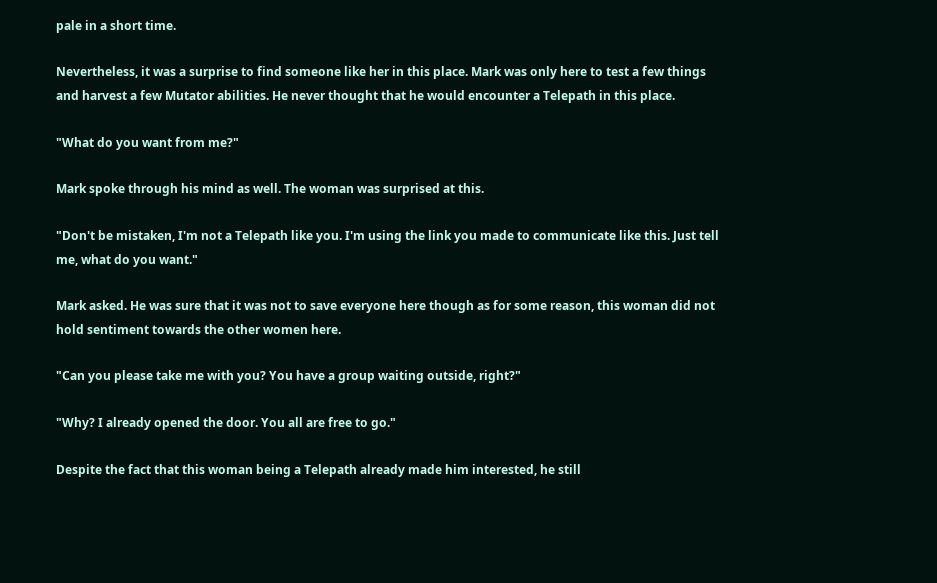pale in a short time.

Nevertheless, it was a surprise to find someone like her in this place. Mark was only here to test a few things and harvest a few Mutator abilities. He never thought that he would encounter a Telepath in this place.

"What do you want from me?"

Mark spoke through his mind as well. The woman was surprised at this.

"Don't be mistaken, I'm not a Telepath like you. I'm using the link you made to communicate like this. Just tell me, what do you want."

Mark asked. He was sure that it was not to save everyone here though as for some reason, this woman did not hold sentiment towards the other women here.

"Can you please take me with you? You have a group waiting outside, right?"

"Why? I already opened the door. You all are free to go."

Despite the fact that this woman being a Telepath already made him interested, he still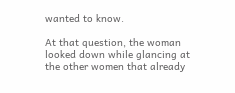wanted to know.

At that question, the woman looked down while glancing at the other women that already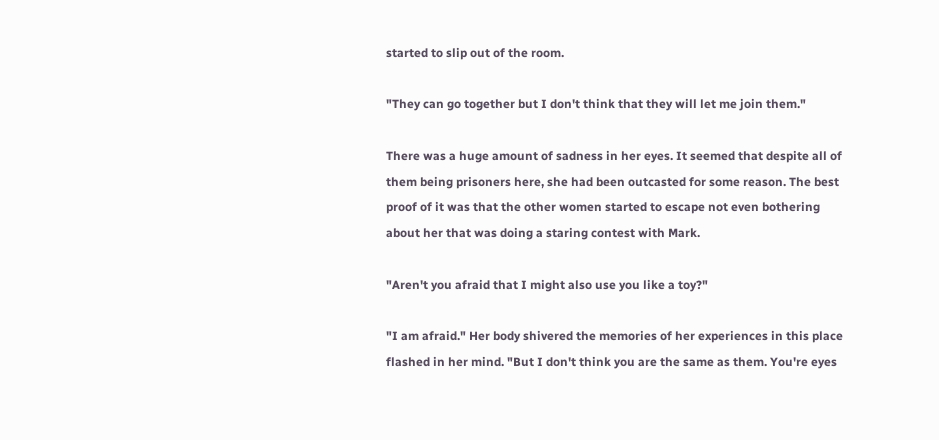started to slip out of the room.

"They can go together but I don't think that they will let me join them."

There was a huge amount of sadness in her eyes. It seemed that despite all of them being prisoners here, she had been outcasted for some reason. The best proof of it was that the other women started to escape not even bothering about her that was doing a staring contest with Mark.

"Aren't you afraid that I might also use you like a toy?"

"I am afraid." Her body shivered the memories of her experiences in this place flashed in her mind. "But I don't think you are the same as them. You're eyes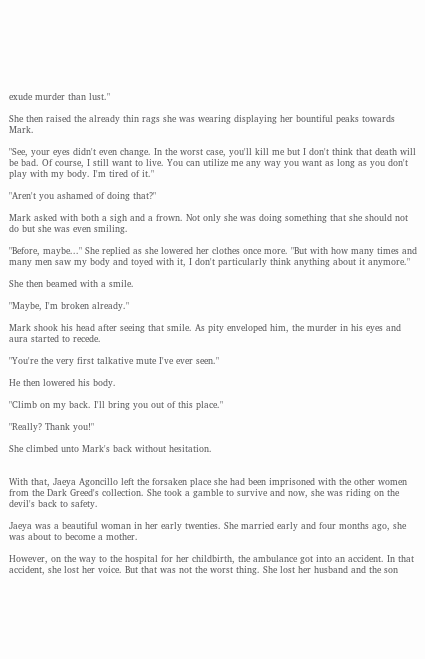exude murder than lust."

She then raised the already thin rags she was wearing displaying her bountiful peaks towards Mark.

"See, your eyes didn't even change. In the worst case, you'll kill me but I don't think that death will be bad. Of course, I still want to live. You can utilize me any way you want as long as you don't play with my body. I'm tired of it."

"Aren't you ashamed of doing that?"

Mark asked with both a sigh and a frown. Not only she was doing something that she should not do but she was even smiling.

"Before, maybe..." She replied as she lowered her clothes once more. "But with how many times and many men saw my body and toyed with it, I don't particularly think anything about it anymore."

She then beamed with a smile.

"Maybe, I'm broken already."

Mark shook his head after seeing that smile. As pity enveloped him, the murder in his eyes and aura started to recede.

"You're the very first talkative mute I've ever seen."

He then lowered his body.

"Climb on my back. I'll bring you out of this place."

"Really? Thank you!"

She climbed unto Mark's back without hesitation.


With that, Jaeya Agoncillo left the forsaken place she had been imprisoned with the other women from the Dark Greed's collection. She took a gamble to survive and now, she was riding on the devil's back to safety.

Jaeya was a beautiful woman in her early twenties. She married early and four months ago, she was about to become a mother.

However, on the way to the hospital for her childbirth, the ambulance got into an accident. In that accident, she lost her voice. But that was not the worst thing. She lost her husband and the son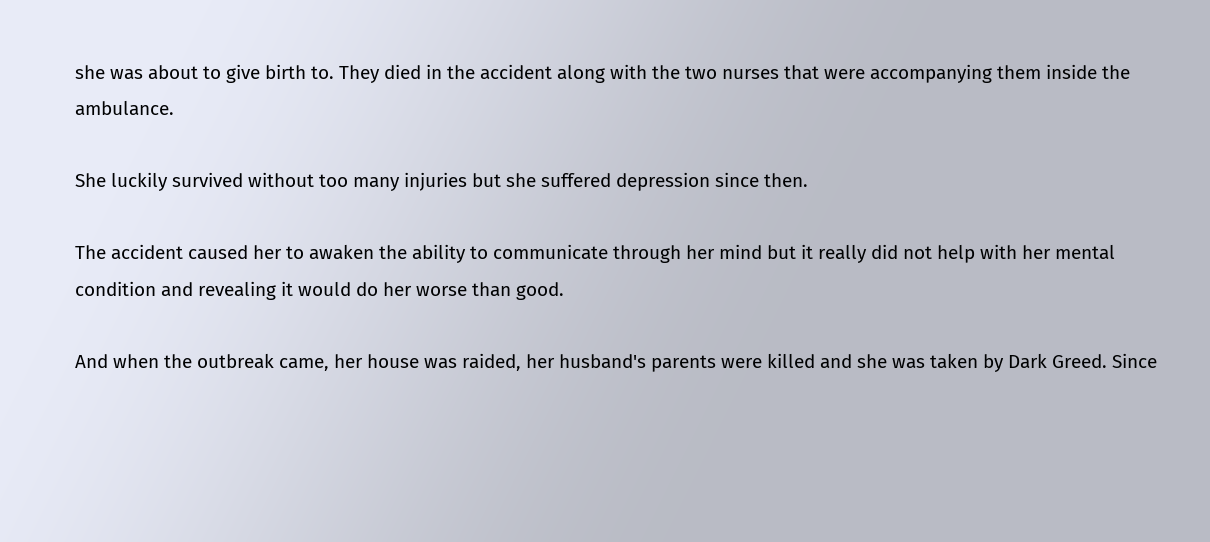she was about to give birth to. They died in the accident along with the two nurses that were accompanying them inside the ambulance.

She luckily survived without too many injuries but she suffered depression since then.

The accident caused her to awaken the ability to communicate through her mind but it really did not help with her mental condition and revealing it would do her worse than good.

And when the outbreak came, her house was raided, her husband's parents were killed and she was taken by Dark Greed. Since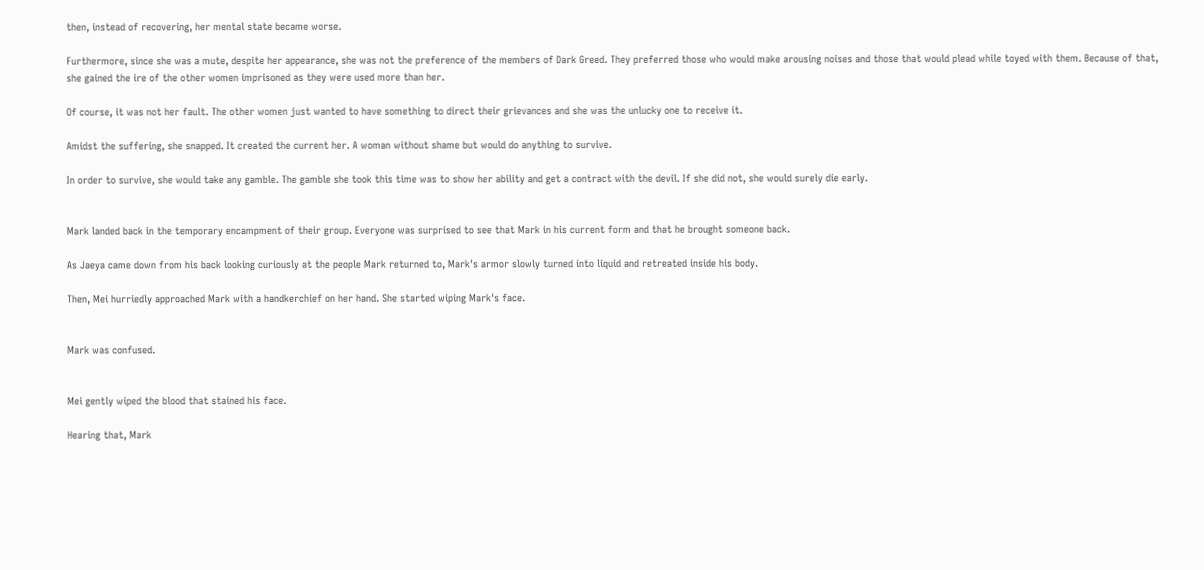then, instead of recovering, her mental state became worse.

Furthermore, since she was a mute, despite her appearance, she was not the preference of the members of Dark Greed. They preferred those who would make arousing noises and those that would plead while toyed with them. Because of that, she gained the ire of the other women imprisoned as they were used more than her.

Of course, it was not her fault. The other women just wanted to have something to direct their grievances and she was the unlucky one to receive it.

Amidst the suffering, she snapped. It created the current her. A woman without shame but would do anything to survive.

In order to survive, she would take any gamble. The gamble she took this time was to show her ability and get a contract with the devil. If she did not, she would surely die early.


Mark landed back in the temporary encampment of their group. Everyone was surprised to see that Mark in his current form and that he brought someone back.

As Jaeya came down from his back looking curiously at the people Mark returned to, Mark's armor slowly turned into liquid and retreated inside his body.

Then, Mei hurriedly approached Mark with a handkerchief on her hand. She started wiping Mark's face.


Mark was confused.


Mei gently wiped the blood that stained his face.

Hearing that, Mark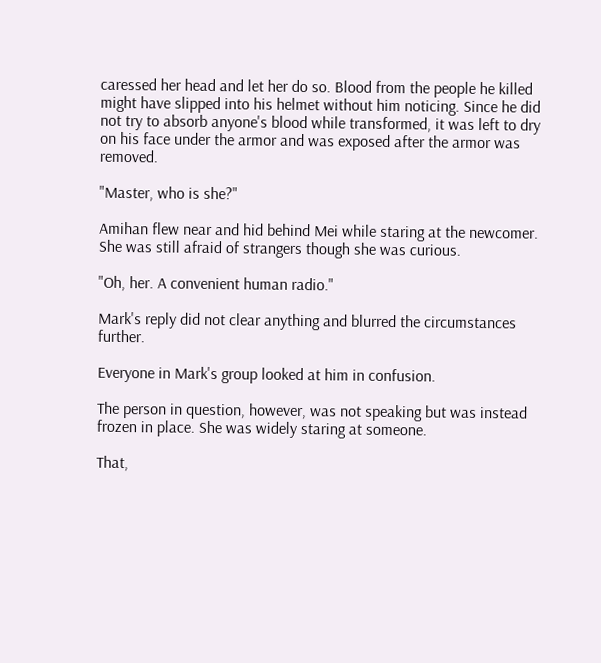caressed her head and let her do so. Blood from the people he killed might have slipped into his helmet without him noticing. Since he did not try to absorb anyone's blood while transformed, it was left to dry on his face under the armor and was exposed after the armor was removed.

"Master, who is she?"

Amihan flew near and hid behind Mei while staring at the newcomer. She was still afraid of strangers though she was curious.

"Oh, her. A convenient human radio."

Mark's reply did not clear anything and blurred the circumstances further.

Everyone in Mark's group looked at him in confusion.

The person in question, however, was not speaking but was instead frozen in place. She was widely staring at someone.

That,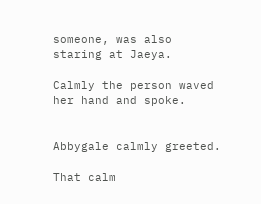someone, was also staring at Jaeya.

Calmly the person waved her hand and spoke.


Abbygale calmly greeted.

That calm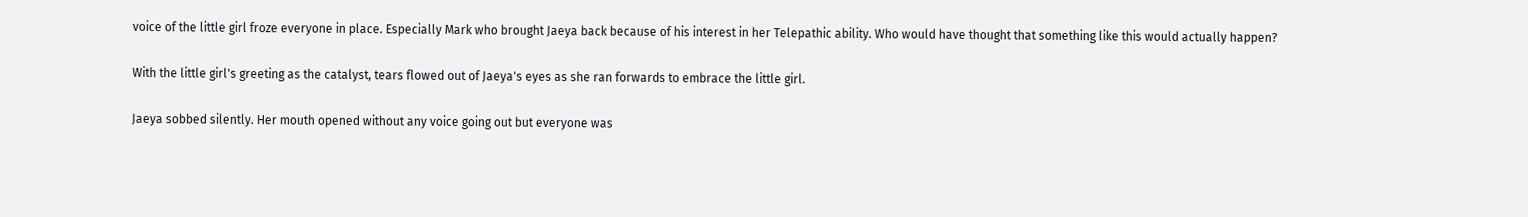voice of the little girl froze everyone in place. Especially Mark who brought Jaeya back because of his interest in her Telepathic ability. Who would have thought that something like this would actually happen?

With the little girl's greeting as the catalyst, tears flowed out of Jaeya's eyes as she ran forwards to embrace the little girl.

Jaeya sobbed silently. Her mouth opened without any voice going out but everyone was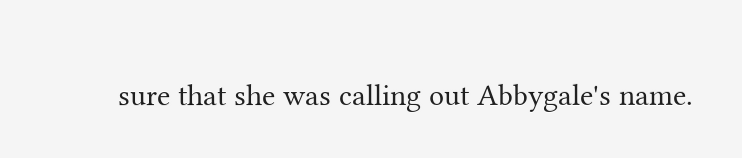sure that she was calling out Abbygale's name.